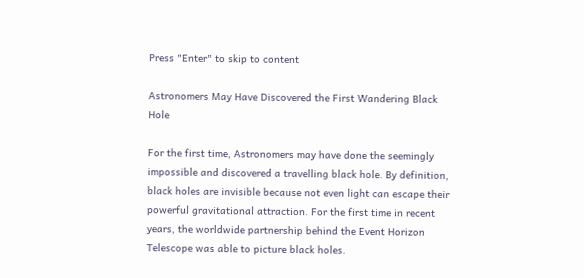Press "Enter" to skip to content

Astronomers May Have Discovered the First Wandering Black Hole

For the first time, Astronomers may have done the seemingly impossible and discovered a travelling black hole. By definition, black holes are invisible because not even light can escape their powerful gravitational attraction. For the first time in recent years, the worldwide partnership behind the Event Horizon Telescope was able to picture black holes.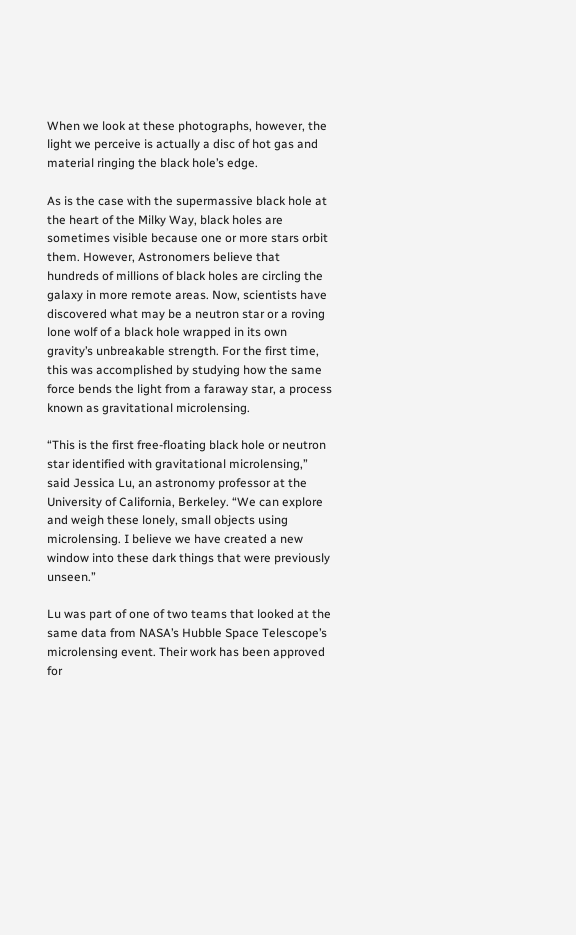When we look at these photographs, however, the light we perceive is actually a disc of hot gas and material ringing the black hole’s edge.

As is the case with the supermassive black hole at the heart of the Milky Way, black holes are sometimes visible because one or more stars orbit them. However, Astronomers believe that hundreds of millions of black holes are circling the galaxy in more remote areas. Now, scientists have discovered what may be a neutron star or a roving lone wolf of a black hole wrapped in its own gravity’s unbreakable strength. For the first time, this was accomplished by studying how the same force bends the light from a faraway star, a process known as gravitational microlensing.

“This is the first free-floating black hole or neutron star identified with gravitational microlensing,” said Jessica Lu, an astronomy professor at the University of California, Berkeley. “We can explore and weigh these lonely, small objects using microlensing. I believe we have created a new window into these dark things that were previously unseen.”

Lu was part of one of two teams that looked at the same data from NASA’s Hubble Space Telescope’s microlensing event. Their work has been approved for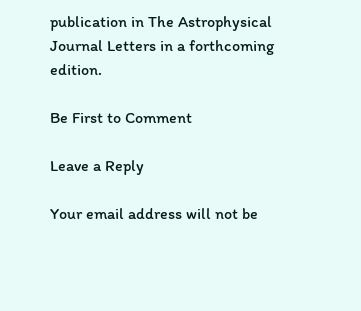publication in The Astrophysical Journal Letters in a forthcoming edition.

Be First to Comment

Leave a Reply

Your email address will not be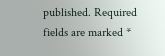published. Required fields are marked *